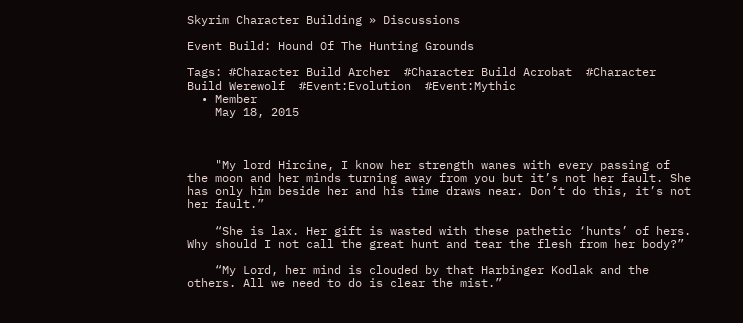Skyrim Character Building » Discussions

Event Build: Hound Of The Hunting Grounds

Tags: #Character Build Archer  #Character Build Acrobat  #Character Build Werewolf  #Event:Evolution  #Event:Mythic
  • Member
    May 18, 2015



    "My lord Hircine, I know her strength wanes with every passing of the moon and her minds turning away from you but it’s not her fault. She has only him beside her and his time draws near. Don’t do this, it’s not her fault.”

    “She is lax. Her gift is wasted with these pathetic ‘hunts’ of hers. Why should I not call the great hunt and tear the flesh from her body?”

    “My Lord, her mind is clouded by that Harbinger Kodlak and the others. All we need to do is clear the mist.”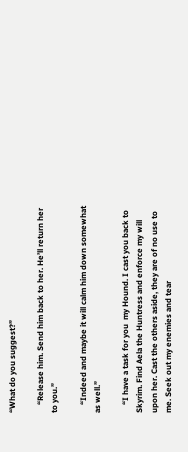“What do you suggest?”

    “Release him. Send him back to her. He’ll return her to you.”

    “Indeed and maybe it will calm him down somewhat as well.”

    “I have a task for you  my Hound. I cast you back to Skyrim. Find Aela the Huntress and enforce my will upon her. Cast the others aside, they are of no use to me. Seek out my enemies and tear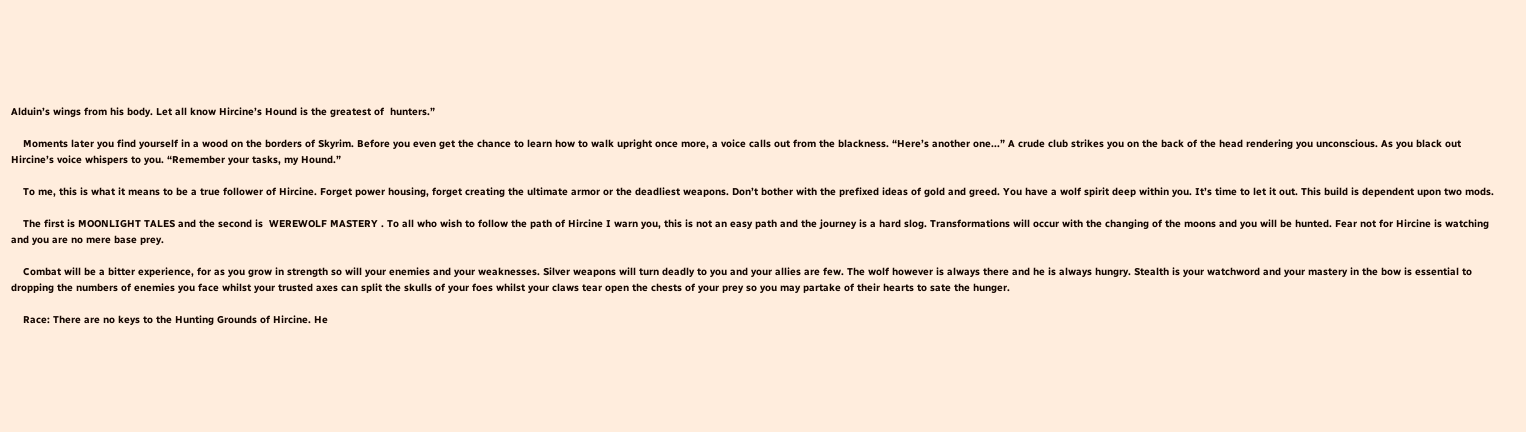Alduin’s wings from his body. Let all know Hircine’s Hound is the greatest of  hunters.”

    Moments later you find yourself in a wood on the borders of Skyrim. Before you even get the chance to learn how to walk upright once more, a voice calls out from the blackness. “Here’s another one...” A crude club strikes you on the back of the head rendering you unconscious. As you black out Hircine’s voice whispers to you. “Remember your tasks, my Hound.”

    To me, this is what it means to be a true follower of Hircine. Forget power housing, forget creating the ultimate armor or the deadliest weapons. Don’t bother with the prefixed ideas of gold and greed. You have a wolf spirit deep within you. It’s time to let it out. This build is dependent upon two mods.

    The first is MOONLIGHT TALES and the second is  WEREWOLF MASTERY . To all who wish to follow the path of Hircine I warn you, this is not an easy path and the journey is a hard slog. Transformations will occur with the changing of the moons and you will be hunted. Fear not for Hircine is watching and you are no mere base prey.

    Combat will be a bitter experience, for as you grow in strength so will your enemies and your weaknesses. Silver weapons will turn deadly to you and your allies are few. The wolf however is always there and he is always hungry. Stealth is your watchword and your mastery in the bow is essential to dropping the numbers of enemies you face whilst your trusted axes can split the skulls of your foes whilst your claws tear open the chests of your prey so you may partake of their hearts to sate the hunger.

    Race: There are no keys to the Hunting Grounds of Hircine. He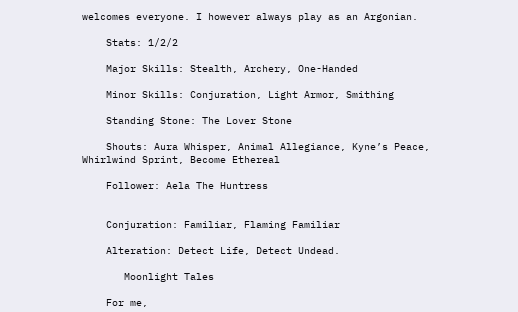welcomes everyone. I however always play as an Argonian.

    Stats: 1/2/2

    Major Skills: Stealth, Archery, One-Handed

    Minor Skills: Conjuration, Light Armor, Smithing

    Standing Stone: The Lover Stone

    Shouts: Aura Whisper, Animal Allegiance, Kyne’s Peace, Whirlwind Sprint, Become Ethereal

    Follower: Aela The Huntress


    Conjuration: Familiar, Flaming Familiar

    Alteration: Detect Life, Detect Undead.

       Moonlight Tales

    For me,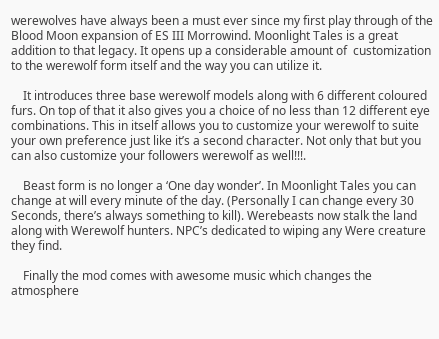werewolves have always been a must ever since my first play through of the Blood Moon expansion of ES III Morrowind. Moonlight Tales is a great addition to that legacy. It opens up a considerable amount of  customization to the werewolf form itself and the way you can utilize it.

    It introduces three base werewolf models along with 6 different coloured furs. On top of that it also gives you a choice of no less than 12 different eye combinations. This in itself allows you to customize your werewolf to suite your own preference just like it’s a second character. Not only that but you can also customize your followers werewolf as well!!!.

    Beast form is no longer a ‘One day wonder’. In Moonlight Tales you can change at will every minute of the day. (Personally I can change every 30 Seconds, there’s always something to kill). Werebeasts now stalk the land along with Werewolf hunters. NPC’s dedicated to wiping any Were creature they find.

    Finally the mod comes with awesome music which changes the atmosphere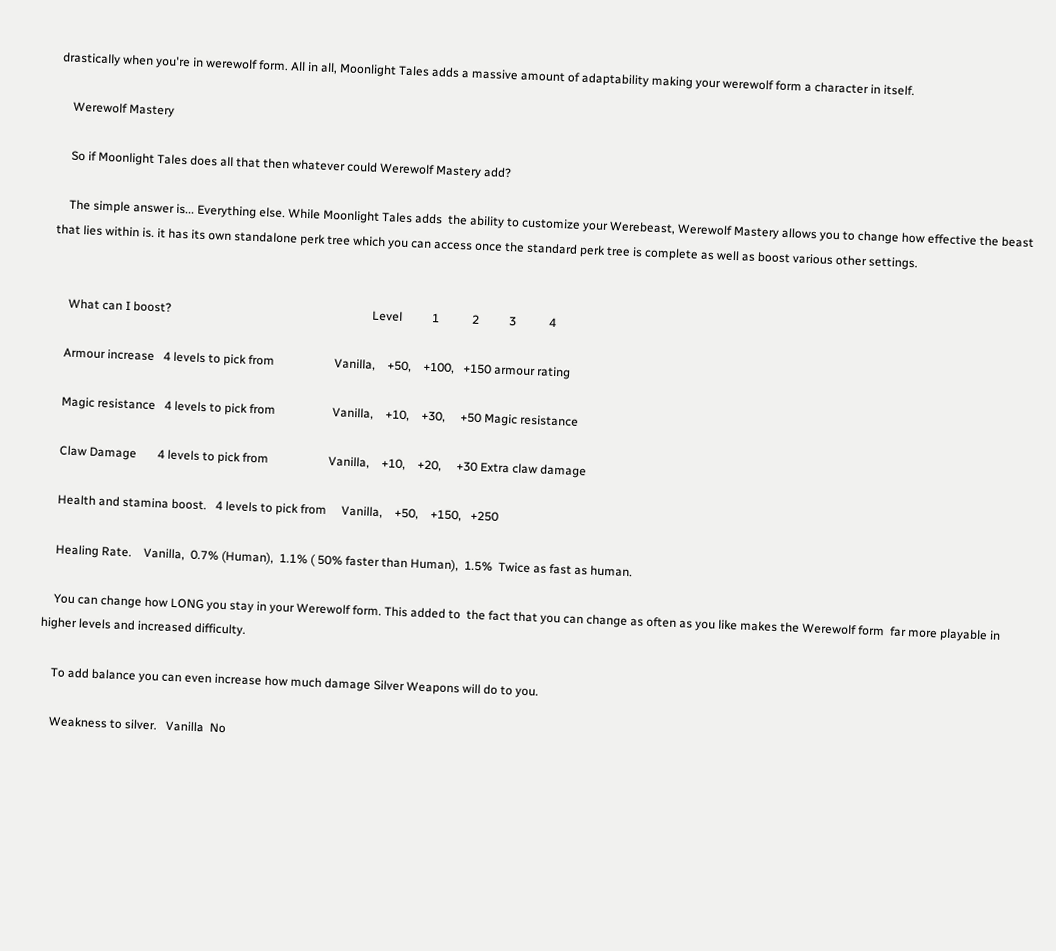drastically when you're in werewolf form. All in all, Moonlight Tales adds a massive amount of adaptability making your werewolf form a character in itself.

    Werewolf Mastery

    So if Moonlight Tales does all that then whatever could Werewolf Mastery add?

    The simple answer is... Everything else. While Moonlight Tales adds  the ability to customize your Werebeast, Werewolf Mastery allows you to change how effective the beast that lies within is. it has its own standalone perk tree which you can access once the standard perk tree is complete as well as boost various other settings.


     What can I boost?                                                                   Level          1           2          3           4

    Armour increase   4 levels to pick from                    Vanilla,    +50,    +100,   +150 armour rating

    Magic resistance   4 levels to pick from                   Vanilla,    +10,    +30,     +50 Magic resistance

    Claw Damage       4 levels to pick from                    Vanilla,    +10,    +20,     +30 Extra claw damage

    Health and stamina boost.   4 levels to pick from     Vanilla,    +50,    +150,   +250

    Healing Rate.    Vanilla,  0.7% (Human),  1.1% ( 50% faster than Human),  1.5%  Twice as fast as human.

    You can change how LONG you stay in your Werewolf form. This added to  the fact that you can change as often as you like makes the Werewolf form  far more playable in higher levels and increased difficulty.

    To add balance you can even increase how much damage Silver Weapons will do to you.

    Weakness to silver.   Vanilla  No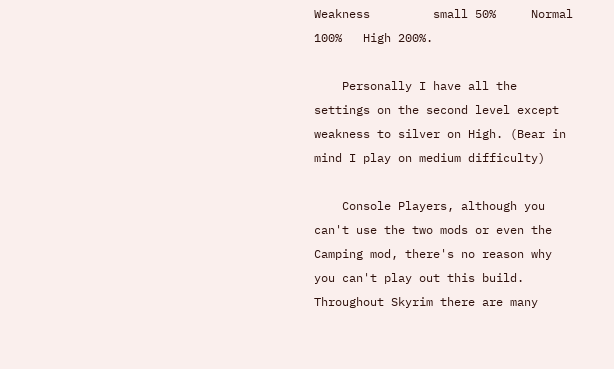Weakness         small 50%     Normal 100%   High 200%.

    Personally I have all the settings on the second level except weakness to silver on High. (Bear in mind I play on medium difficulty)

    Console Players, although you can't use the two mods or even the Camping mod, there's no reason why you can't play out this build. Throughout Skyrim there are many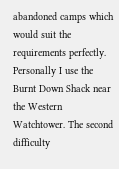abandoned camps which would suit the requirements perfectly. Personally I use the Burnt Down Shack near the Western Watchtower. The second difficulty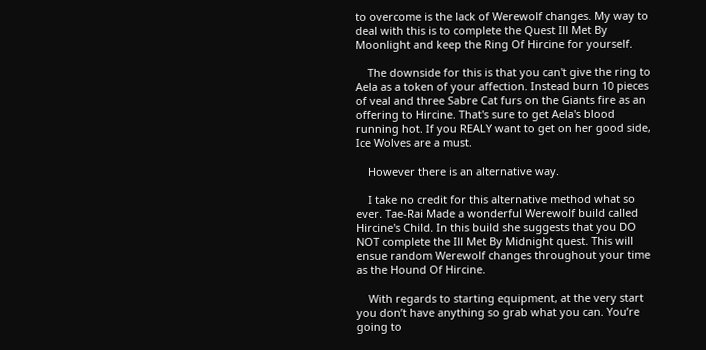to overcome is the lack of Werewolf changes. My way to deal with this is to complete the Quest Ill Met By Moonlight and keep the Ring Of Hircine for yourself.

    The downside for this is that you can't give the ring to Aela as a token of your affection. Instead burn 10 pieces of veal and three Sabre Cat furs on the Giants fire as an offering to Hircine. That's sure to get Aela's blood running hot. If you REALY want to get on her good side, Ice Wolves are a must.

    However there is an alternative way.

    I take no credit for this alternative method what so ever. Tae-Rai Made a wonderful Werewolf build called Hircine's Child. In this build she suggests that you DO NOT complete the Ill Met By Midnight quest. This will ensue random Werewolf changes throughout your time as the Hound Of Hircine.

    With regards to starting equipment, at the very start you don’t have anything so grab what you can. You’re going to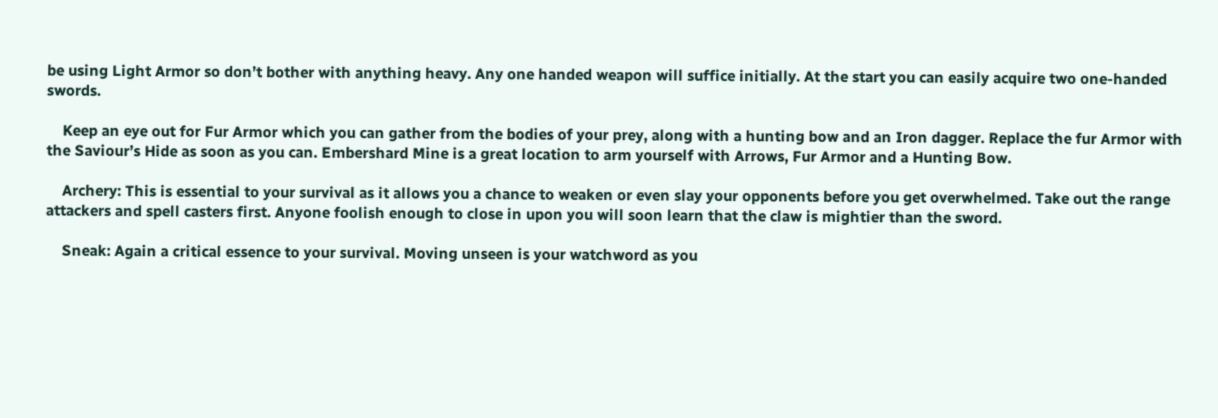be using Light Armor so don’t bother with anything heavy. Any one handed weapon will suffice initially. At the start you can easily acquire two one-handed swords.

    Keep an eye out for Fur Armor which you can gather from the bodies of your prey, along with a hunting bow and an Iron dagger. Replace the fur Armor with the Saviour’s Hide as soon as you can. Embershard Mine is a great location to arm yourself with Arrows, Fur Armor and a Hunting Bow.

    Archery: This is essential to your survival as it allows you a chance to weaken or even slay your opponents before you get overwhelmed. Take out the range attackers and spell casters first. Anyone foolish enough to close in upon you will soon learn that the claw is mightier than the sword.

    Sneak: Again a critical essence to your survival. Moving unseen is your watchword as you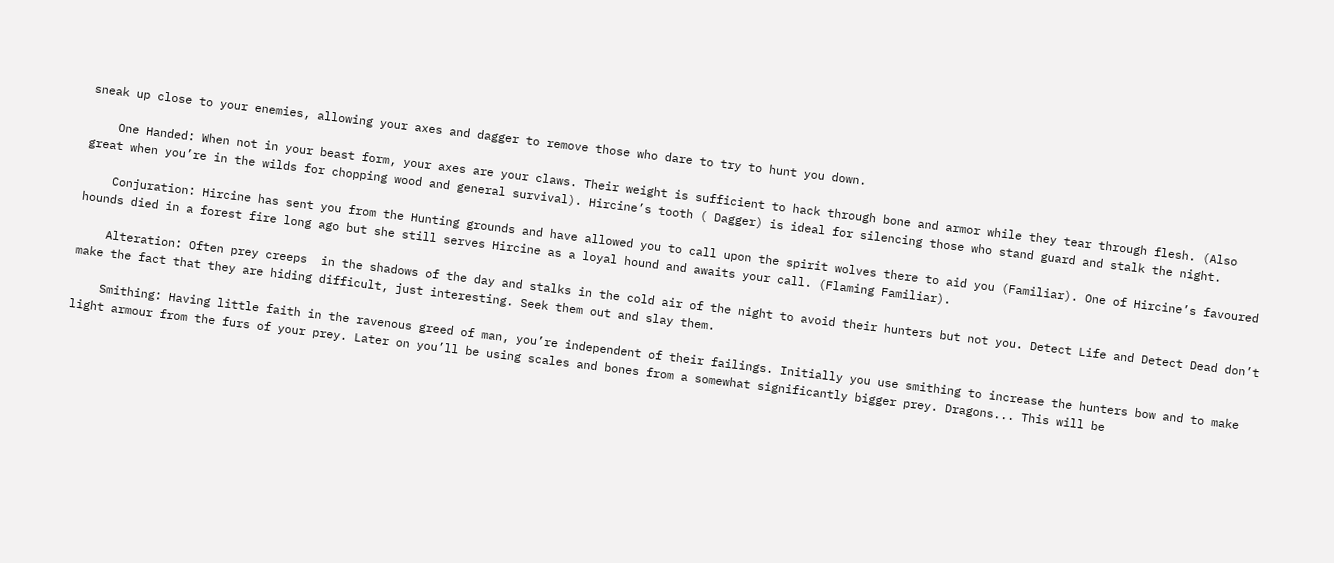sneak up close to your enemies, allowing your axes and dagger to remove those who dare to try to hunt you down.

    One Handed: When not in your beast form, your axes are your claws. Their weight is sufficient to hack through bone and armor while they tear through flesh. (Also great when you’re in the wilds for chopping wood and general survival). Hircine’s tooth ( Dagger) is ideal for silencing those who stand guard and stalk the night.

    Conjuration: Hircine has sent you from the Hunting grounds and have allowed you to call upon the spirit wolves there to aid you (Familiar). One of Hircine’s favoured hounds died in a forest fire long ago but she still serves Hircine as a loyal hound and awaits your call. (Flaming Familiar).

    Alteration: Often prey creeps  in the shadows of the day and stalks in the cold air of the night to avoid their hunters but not you. Detect Life and Detect Dead don’t make the fact that they are hiding difficult, just interesting. Seek them out and slay them.

    Smithing: Having little faith in the ravenous greed of man, you’re independent of their failings. Initially you use smithing to increase the hunters bow and to make light armour from the furs of your prey. Later on you’ll be using scales and bones from a somewhat significantly bigger prey. Dragons... This will be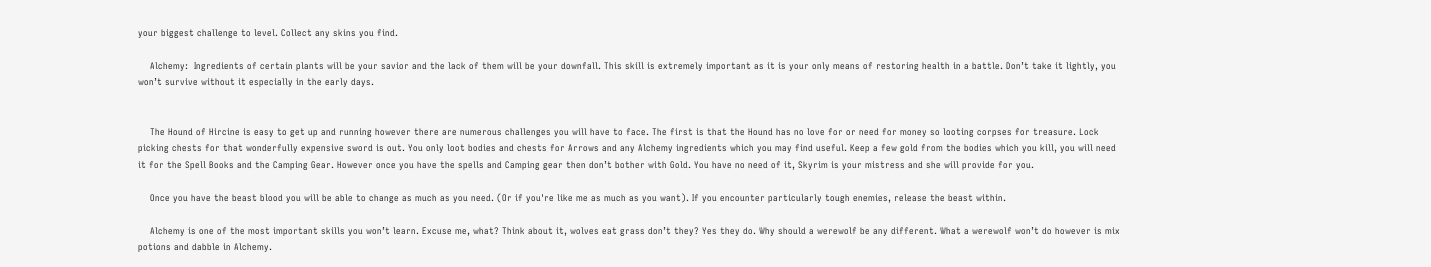your biggest challenge to level. Collect any skins you find.

    Alchemy:  Ingredients of certain plants will be your savior and the lack of them will be your downfall. This skill is extremely important as it is your only means of restoring health in a battle. Don’t take it lightly, you won’t survive without it especially in the early days.


    The Hound of Hircine is easy to get up and running however there are numerous challenges you will have to face. The first is that the Hound has no love for or need for money so looting corpses for treasure. Lock picking chests for that wonderfully expensive sword is out. You only loot bodies and chests for Arrows and any Alchemy ingredients which you may find useful. Keep a few gold from the bodies which you kill, you will need it for the Spell Books and the Camping Gear. However once you have the spells and Camping gear then don’t bother with Gold. You have no need of it, Skyrim is your mistress and she will provide for you.

    Once you have the beast blood you will be able to change as much as you need. (Or if you're like me as much as you want). If you encounter particularly tough enemies, release the beast within.

    Alchemy is one of the most important skills you won’t learn. Excuse me, what? Think about it, wolves eat grass don’t they? Yes they do. Why should a werewolf be any different. What a werewolf won’t do however is mix potions and dabble in Alchemy.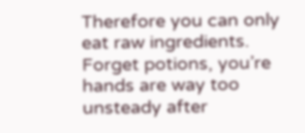Therefore you can only eat raw ingredients. Forget potions, you’re hands are way too unsteady after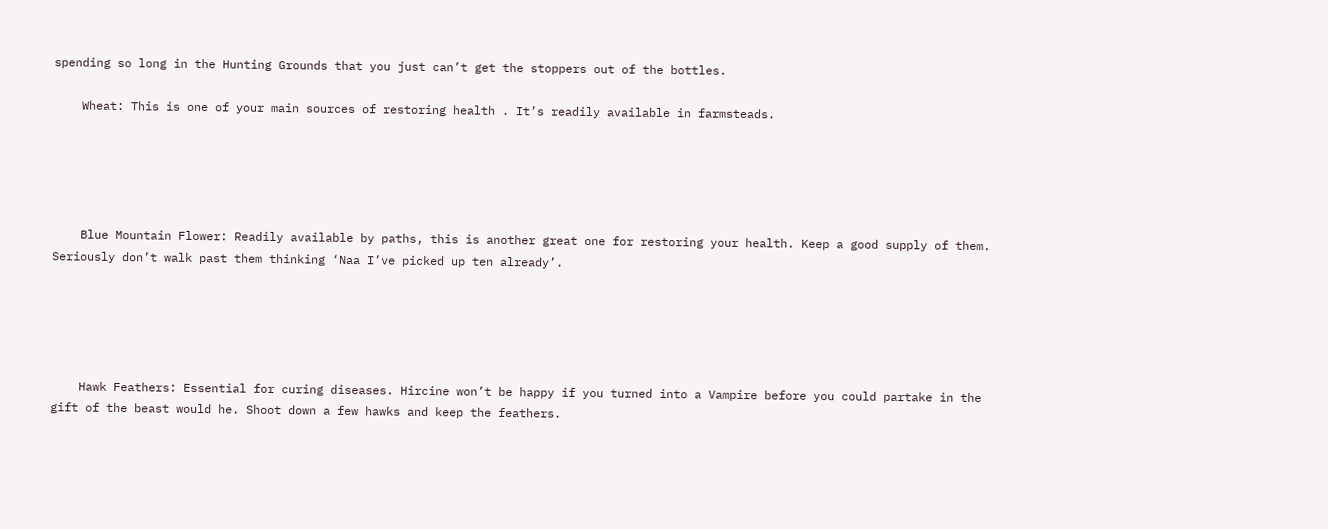spending so long in the Hunting Grounds that you just can’t get the stoppers out of the bottles.

    Wheat: This is one of your main sources of restoring health . It’s readily available in farmsteads.





    Blue Mountain Flower: Readily available by paths, this is another great one for restoring your health. Keep a good supply of them. Seriously don’t walk past them thinking ‘Naa I’ve picked up ten already’.





    Hawk Feathers: Essential for curing diseases. Hircine won’t be happy if you turned into a Vampire before you could partake in the gift of the beast would he. Shoot down a few hawks and keep the feathers.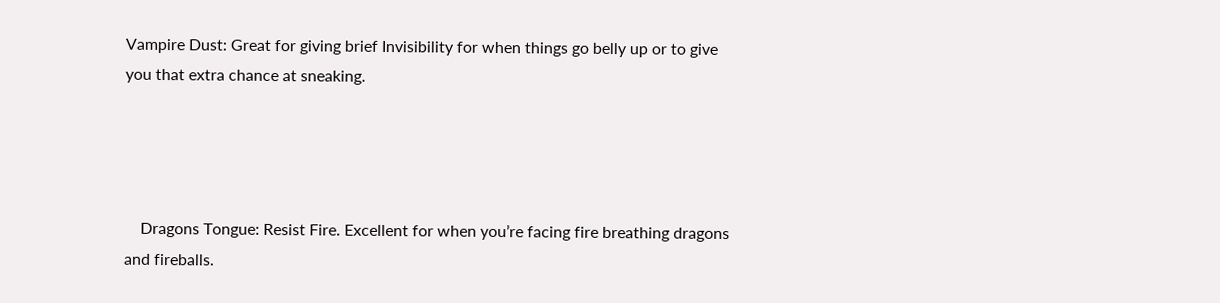Vampire Dust: Great for giving brief Invisibility for when things go belly up or to give you that extra chance at sneaking.




    Dragons Tongue: Resist Fire. Excellent for when you’re facing fire breathing dragons and fireballs.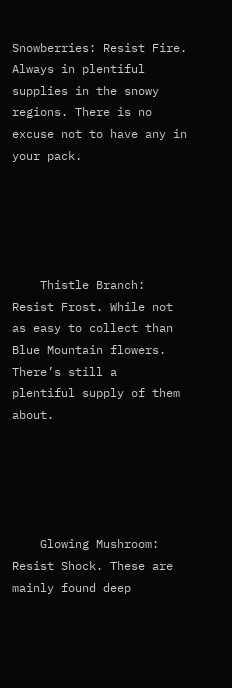Snowberries: Resist Fire. Always in plentiful supplies in the snowy regions. There is no excuse not to have any in your pack.





    Thistle Branch: Resist Frost. While not as easy to collect than Blue Mountain flowers. There’s still a      plentiful supply of them about.





    Glowing Mushroom: Resist Shock. These are mainly found deep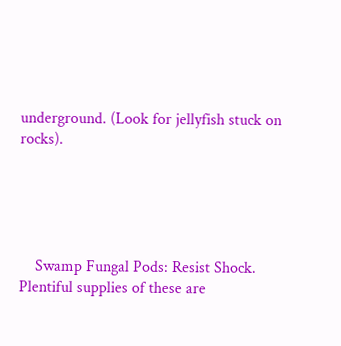underground. (Look for jellyfish stuck on rocks).





    Swamp Fungal Pods: Resist Shock. Plentiful supplies of these are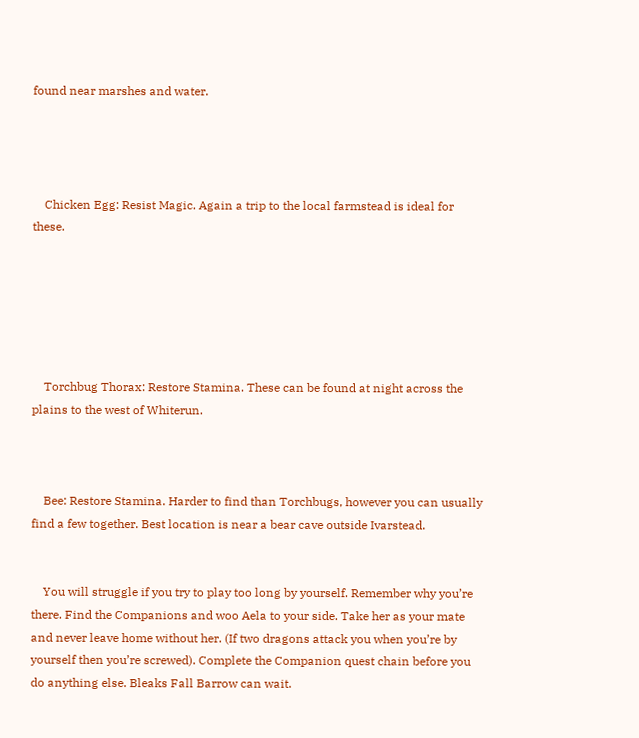found near marshes and water.




    Chicken Egg: Resist Magic. Again a trip to the local farmstead is ideal for these.






    Torchbug Thorax: Restore Stamina. These can be found at night across the plains to the west of Whiterun.



    Bee: Restore Stamina. Harder to find than Torchbugs, however you can usually find a few together. Best location is near a bear cave outside Ivarstead.


    You will struggle if you try to play too long by yourself. Remember why you’re there. Find the Companions and woo Aela to your side. Take her as your mate and never leave home without her. (If two dragons attack you when you’re by yourself then you’re screwed). Complete the Companion quest chain before you do anything else. Bleaks Fall Barrow can wait.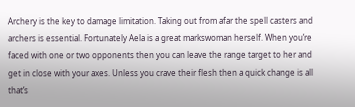Archery is the key to damage limitation. Taking out from afar the spell casters and archers is essential. Fortunately Aela is a great markswoman herself. When you’re faced with one or two opponents then you can leave the range target to her and get in close with your axes. Unless you crave their flesh then a quick change is all that’s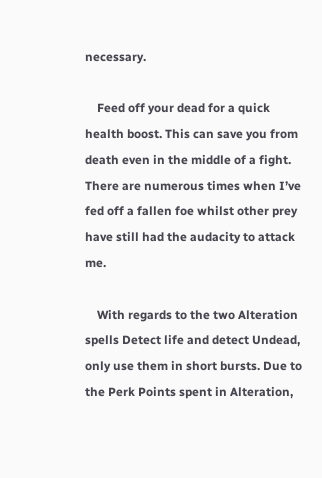necessary.

    Feed off your dead for a quick health boost. This can save you from death even in the middle of a fight. There are numerous times when I’ve fed off a fallen foe whilst other prey have still had the audacity to attack me.

    With regards to the two Alteration spells Detect life and detect Undead, only use them in short bursts. Due to the Perk Points spent in Alteration,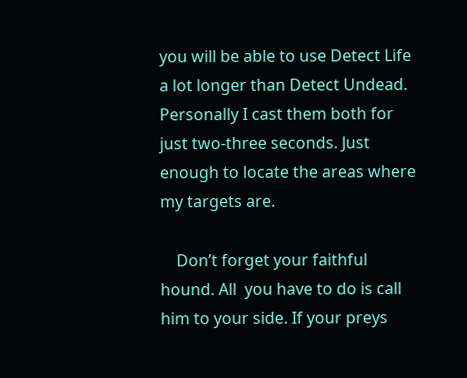you will be able to use Detect Life a lot longer than Detect Undead. Personally I cast them both for just two-three seconds. Just enough to locate the areas where my targets are.

    Don’t forget your faithful hound. All  you have to do is call him to your side. If your preys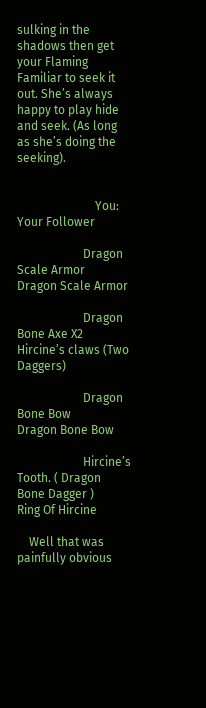sulking in the shadows then get your Flaming Familiar to seek it out. She’s always happy to play hide and seek. (As long as she’s doing the seeking).


                          You:                                                                 Your Follower

                      Dragon Scale Armor                                             Dragon Scale Armor

                      Dragon Bone Axe X2                                            Hircine’s claws (Two Daggers)

                      Dragon Bone Bow                                                 Dragon Bone Bow

                      Hircine’s Tooth. ( Dragon Bone Dagger )             Ring Of Hircine

    Well that was painfully obvious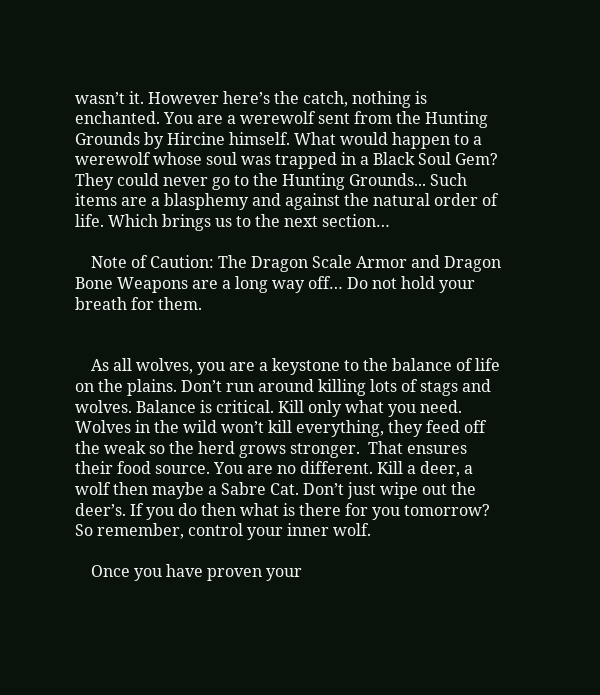wasn’t it. However here’s the catch, nothing is enchanted. You are a werewolf sent from the Hunting Grounds by Hircine himself. What would happen to a werewolf whose soul was trapped in a Black Soul Gem? They could never go to the Hunting Grounds... Such items are a blasphemy and against the natural order of life. Which brings us to the next section…

    Note of Caution: The Dragon Scale Armor and Dragon Bone Weapons are a long way off… Do not hold your breath for them.


    As all wolves, you are a keystone to the balance of life on the plains. Don’t run around killing lots of stags and wolves. Balance is critical. Kill only what you need. Wolves in the wild won’t kill everything, they feed off the weak so the herd grows stronger.  That ensures their food source. You are no different. Kill a deer, a wolf then maybe a Sabre Cat. Don’t just wipe out the deer’s. If you do then what is there for you tomorrow? So remember, control your inner wolf.

    Once you have proven your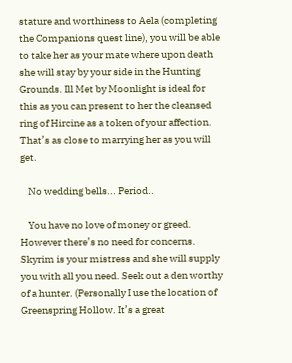stature and worthiness to Aela (completing the Companions quest line), you will be able to take her as your mate where upon death she will stay by your side in the Hunting Grounds. Ill Met by Moonlight is ideal for this as you can present to her the cleansed ring of Hircine as a token of your affection. That’s as close to marrying her as you will get.

    No wedding bells... Period..

    You have no love of money or greed. However there’s no need for concerns.  Skyrim is your mistress and she will supply you with all you need. Seek out a den worthy of a hunter. (Personally I use the location of Greenspring Hollow. It’s a great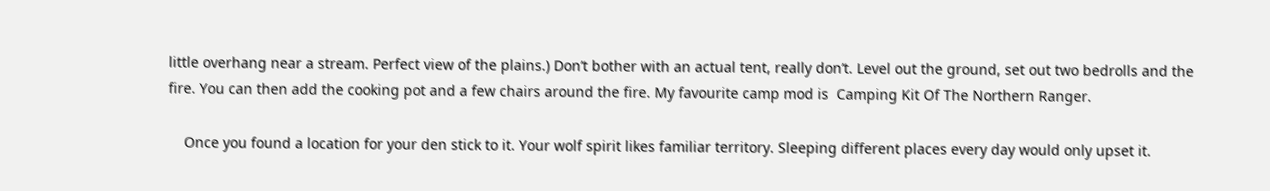little overhang near a stream. Perfect view of the plains.) Don’t bother with an actual tent, really don’t. Level out the ground, set out two bedrolls and the fire. You can then add the cooking pot and a few chairs around the fire. My favourite camp mod is  Camping Kit Of The Northern Ranger.

    Once you found a location for your den stick to it. Your wolf spirit likes familiar territory. Sleeping different places every day would only upset it.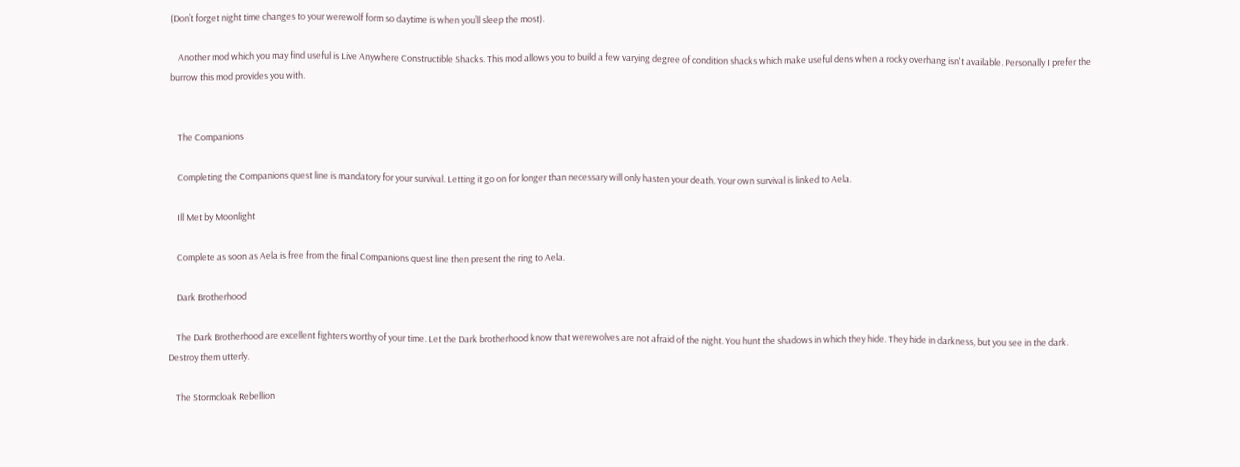(Don’t forget night time changes to your werewolf form so daytime is when you’ll sleep the most).

    Another mod which you may find useful is Live Anywhere Constructible Shacks. This mod allows you to build a few varying degree of condition shacks which make useful dens when a rocky overhang isn't available. Personally I prefer the burrow this mod provides you with.


    The Companions

    Completing the Companions quest line is mandatory for your survival. Letting it go on for longer than necessary will only hasten your death. Your own survival is linked to Aela.

    Ill Met by Moonlight

    Complete as soon as Aela is free from the final Companions quest line then present the ring to Aela.

    Dark Brotherhood

    The Dark Brotherhood are excellent fighters worthy of your time. Let the Dark brotherhood know that werewolves are not afraid of the night. You hunt the shadows in which they hide. They hide in darkness, but you see in the dark. Destroy them utterly.

    The Stormcloak Rebellion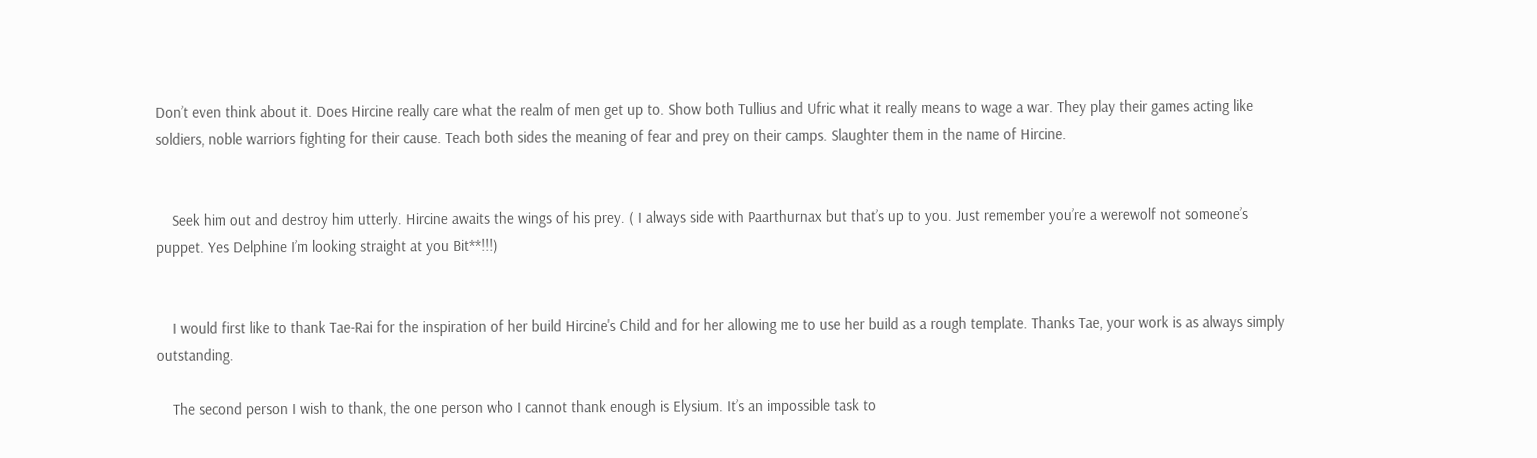Don’t even think about it. Does Hircine really care what the realm of men get up to. Show both Tullius and Ufric what it really means to wage a war. They play their games acting like soldiers, noble warriors fighting for their cause. Teach both sides the meaning of fear and prey on their camps. Slaughter them in the name of Hircine.


    Seek him out and destroy him utterly. Hircine awaits the wings of his prey. ( I always side with Paarthurnax but that’s up to you. Just remember you’re a werewolf not someone’s puppet. Yes Delphine I’m looking straight at you Bit**!!!)


    I would first like to thank Tae-Rai for the inspiration of her build Hircine's Child and for her allowing me to use her build as a rough template. Thanks Tae, your work is as always simply outstanding.

    The second person I wish to thank, the one person who I cannot thank enough is Elysium. It’s an impossible task to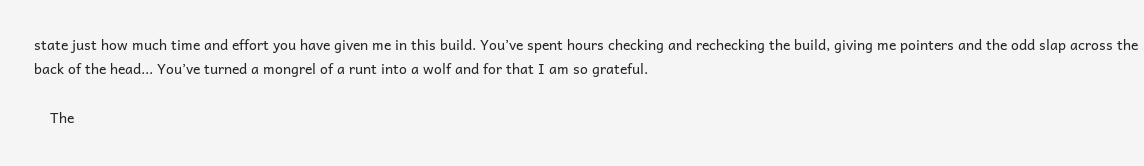state just how much time and effort you have given me in this build. You’ve spent hours checking and rechecking the build, giving me pointers and the odd slap across the back of the head... You’ve turned a mongrel of a runt into a wolf and for that I am so grateful.

    The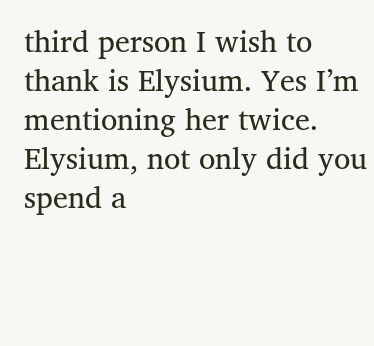third person I wish to thank is Elysium. Yes I’m mentioning her twice. Elysium, not only did you spend a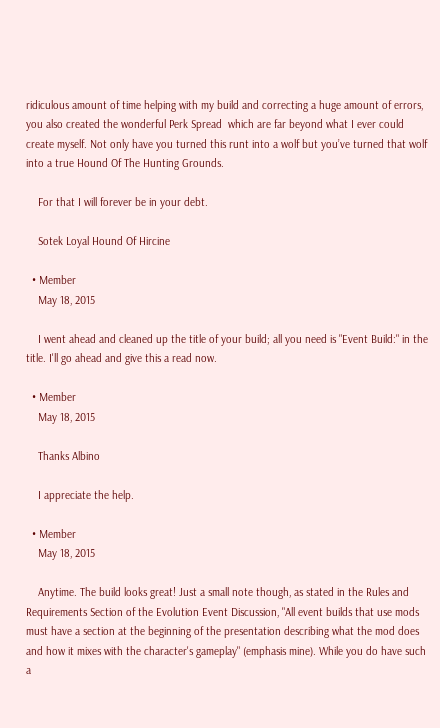ridiculous amount of time helping with my build and correcting a huge amount of errors, you also created the wonderful Perk Spread  which are far beyond what I ever could create myself. Not only have you turned this runt into a wolf but you’ve turned that wolf into a true Hound Of The Hunting Grounds.

    For that I will forever be in your debt.

    Sotek Loyal Hound Of Hircine

  • Member
    May 18, 2015

    I went ahead and cleaned up the title of your build; all you need is "Event Build:" in the title. I'll go ahead and give this a read now.

  • Member
    May 18, 2015

    Thanks Albino

    I appreciate the help.

  • Member
    May 18, 2015

    Anytime. The build looks great! Just a small note though, as stated in the Rules and Requirements Section of the Evolution Event Discussion, "All event builds that use mods must have a section at the beginning of the presentation describing what the mod does and how it mixes with the character's gameplay" (emphasis mine). While you do have such a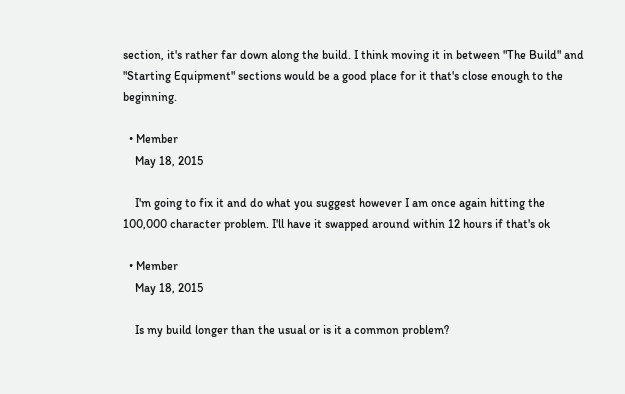section, it's rather far down along the build. I think moving it in between "The Build" and "Starting Equipment" sections would be a good place for it that's close enough to the beginning.

  • Member
    May 18, 2015

    I'm going to fix it and do what you suggest however I am once again hitting the 100,000 character problem. I'll have it swapped around within 12 hours if that's ok

  • Member
    May 18, 2015

    Is my build longer than the usual or is it a common problem?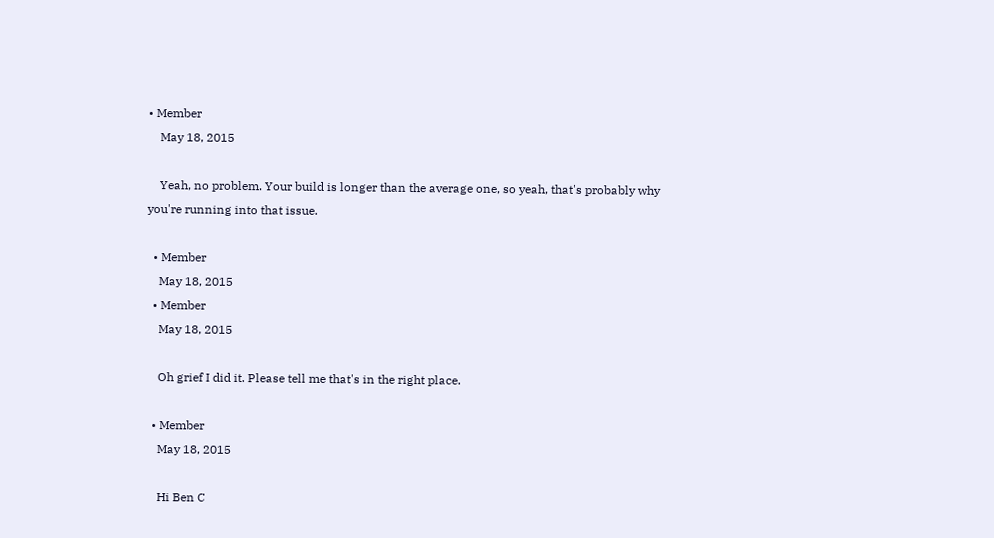• Member
    May 18, 2015

    Yeah, no problem. Your build is longer than the average one, so yeah, that's probably why you're running into that issue.

  • Member
    May 18, 2015
  • Member
    May 18, 2015

    Oh grief I did it. Please tell me that's in the right place.

  • Member
    May 18, 2015

    Hi Ben C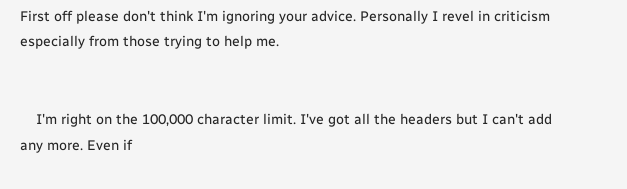First off please don't think I'm ignoring your advice. Personally I revel in criticism especially from those trying to help me.


    I'm right on the 100,000 character limit. I've got all the headers but I can't add any more. Even if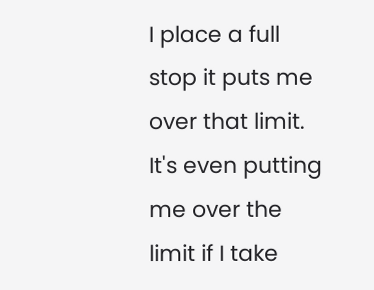I place a full stop it puts me over that limit. It's even putting me over the limit if I take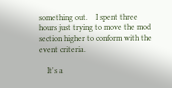something out.    I spent three hours just trying to move the mod section higher to conform with the event criteria.

    It's a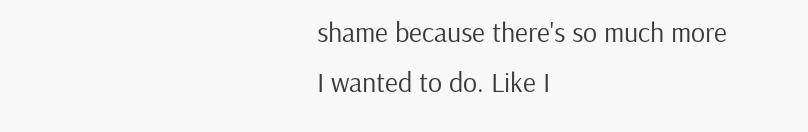shame because there's so much more I wanted to do. Like I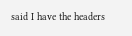said I have the headers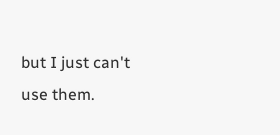but I just can't use them.